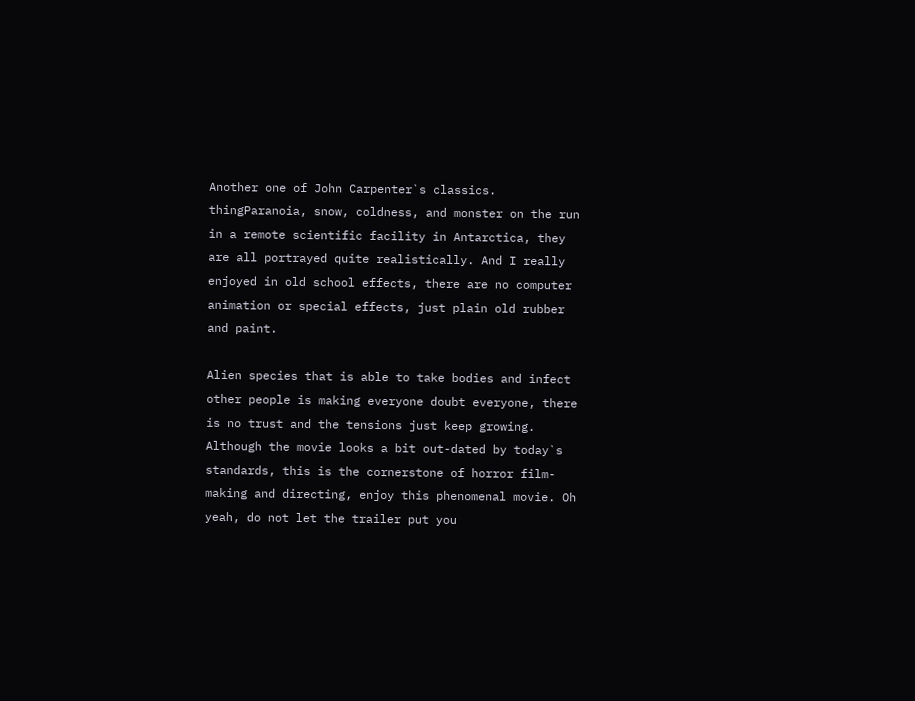Another one of John Carpenter`s classics.  thingParanoia, snow, coldness, and monster on the run in a remote scientific facility in Antarctica, they are all portrayed quite realistically. And I really enjoyed in old school effects, there are no computer animation or special effects, just plain old rubber and paint.

Alien species that is able to take bodies and infect other people is making everyone doubt everyone, there is no trust and the tensions just keep growing. Although the movie looks a bit out-dated by today`s standards, this is the cornerstone of horror film-making and directing, enjoy this phenomenal movie. Oh yeah, do not let the trailer put you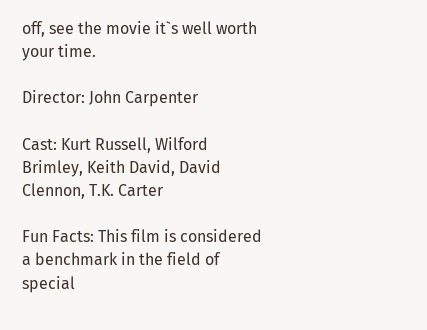off, see the movie it`s well worth your time.

Director: John Carpenter

Cast: Kurt Russell, Wilford Brimley, Keith David, David Clennon, T.K. Carter

Fun Facts: This film is considered a benchmark in the field of special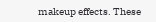makeup effects. These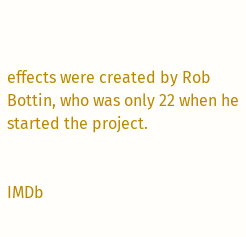effects were created by Rob Bottin, who was only 22 when he started the project.


IMDb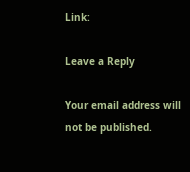Link:

Leave a Reply

Your email address will not be published.